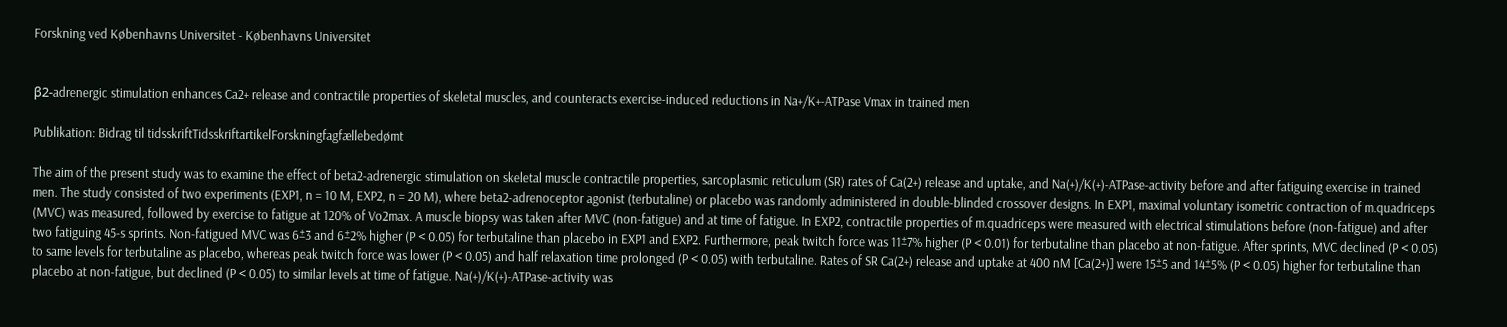Forskning ved Københavns Universitet - Københavns Universitet


β2-adrenergic stimulation enhances Ca2+ release and contractile properties of skeletal muscles, and counteracts exercise-induced reductions in Na+/K+-ATPase Vmax in trained men

Publikation: Bidrag til tidsskriftTidsskriftartikelForskningfagfællebedømt

The aim of the present study was to examine the effect of beta2-adrenergic stimulation on skeletal muscle contractile properties, sarcoplasmic reticulum (SR) rates of Ca(2+) release and uptake, and Na(+)/K(+)-ATPase-activity before and after fatiguing exercise in trained men. The study consisted of two experiments (EXP1, n = 10 M, EXP2, n = 20 M), where beta2-adrenoceptor agonist (terbutaline) or placebo was randomly administered in double-blinded crossover designs. In EXP1, maximal voluntary isometric contraction of m.quadriceps (MVC) was measured, followed by exercise to fatigue at 120% of Vo2max. A muscle biopsy was taken after MVC (non-fatigue) and at time of fatigue. In EXP2, contractile properties of m.quadriceps were measured with electrical stimulations before (non-fatigue) and after two fatiguing 45-s sprints. Non-fatigued MVC was 6±3 and 6±2% higher (P < 0.05) for terbutaline than placebo in EXP1 and EXP2. Furthermore, peak twitch force was 11±7% higher (P < 0.01) for terbutaline than placebo at non-fatigue. After sprints, MVC declined (P < 0.05) to same levels for terbutaline as placebo, whereas peak twitch force was lower (P < 0.05) and half relaxation time prolonged (P < 0.05) with terbutaline. Rates of SR Ca(2+) release and uptake at 400 nM [Ca(2+)] were 15±5 and 14±5% (P < 0.05) higher for terbutaline than placebo at non-fatigue, but declined (P < 0.05) to similar levels at time of fatigue. Na(+)/K(+)-ATPase-activity was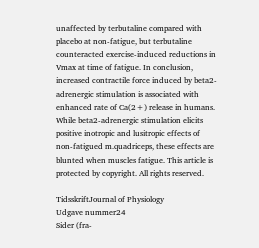unaffected by terbutaline compared with placebo at non-fatigue, but terbutaline counteracted exercise-induced reductions in Vmax at time of fatigue. In conclusion, increased contractile force induced by beta2-adrenergic stimulation is associated with enhanced rate of Ca(2+) release in humans. While beta2-adrenergic stimulation elicits positive inotropic and lusitropic effects of non-fatigued m.quadriceps, these effects are blunted when muscles fatigue. This article is protected by copyright. All rights reserved.

TidsskriftJournal of Physiology
Udgave nummer24
Sider (fra-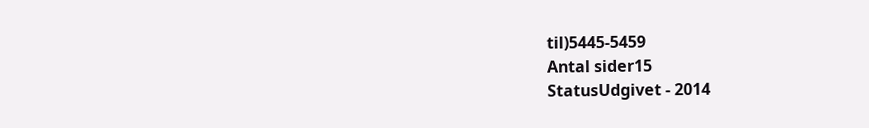til)5445-5459
Antal sider15
StatusUdgivet - 2014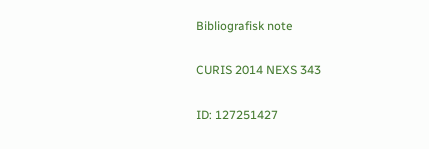Bibliografisk note

CURIS 2014 NEXS 343

ID: 127251427